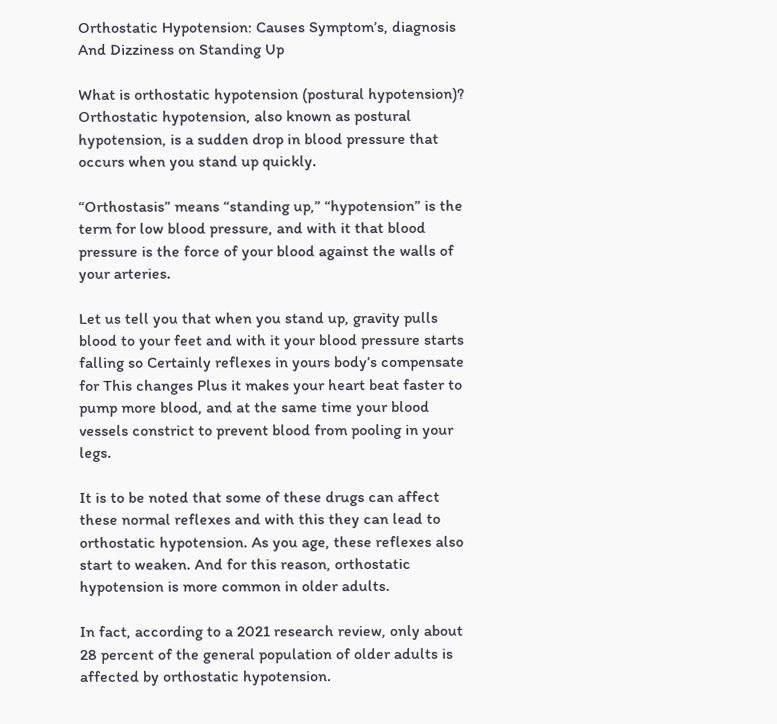Orthostatic Hypotension: Causes Symptom’s, diagnosis And Dizziness on Standing Up

What is orthostatic hypotension (postural hypotension)?
Orthostatic hypotension, also known as postural hypotension, is a sudden drop in blood pressure that occurs when you stand up quickly.

“Orthostasis” means “standing up,” “hypotension” is the term for low blood pressure, and with it that blood pressure is the force of your blood against the walls of your arteries.

Let us tell you that when you stand up, gravity pulls blood to your feet and with it your blood pressure starts falling so Certainly reflexes in yours body’s compensate for This changes Plus it makes your heart beat faster to pump more blood, and at the same time your blood vessels constrict to prevent blood from pooling in your legs.

It is to be noted that some of these drugs can affect these normal reflexes and with this they can lead to orthostatic hypotension. As you age, these reflexes also start to weaken. And for this reason, orthostatic hypotension is more common in older adults.

In fact, according to a 2021 research review, only about 28 percent of the general population of older adults is affected by orthostatic hypotension.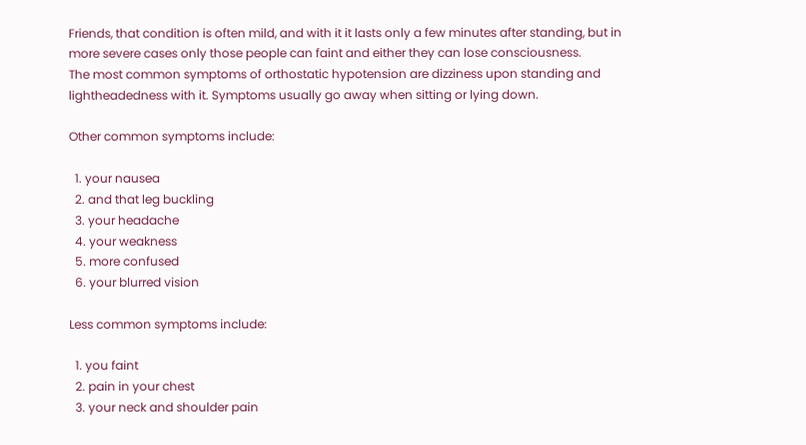Friends, that condition is often mild, and with it it lasts only a few minutes after standing, but in more severe cases only those people can faint and either they can lose consciousness.
The most common symptoms of orthostatic hypotension are dizziness upon standing and lightheadedness with it. Symptoms usually go away when sitting or lying down.

Other common symptoms include:

  1. your nausea
  2. and that leg buckling
  3. your headache
  4. your weakness
  5. more confused
  6. your blurred vision

Less common symptoms include:

  1. you faint
  2. pain in your chest
  3. your neck and shoulder pain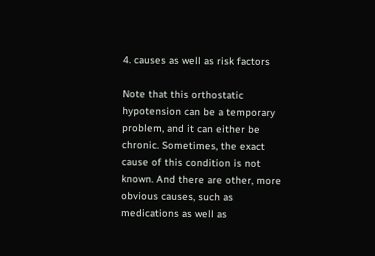4. causes as well as risk factors

Note that this orthostatic hypotension can be a temporary problem, and it can either be chronic. Sometimes, the exact cause of this condition is not known. And there are other, more obvious causes, such as medications as well as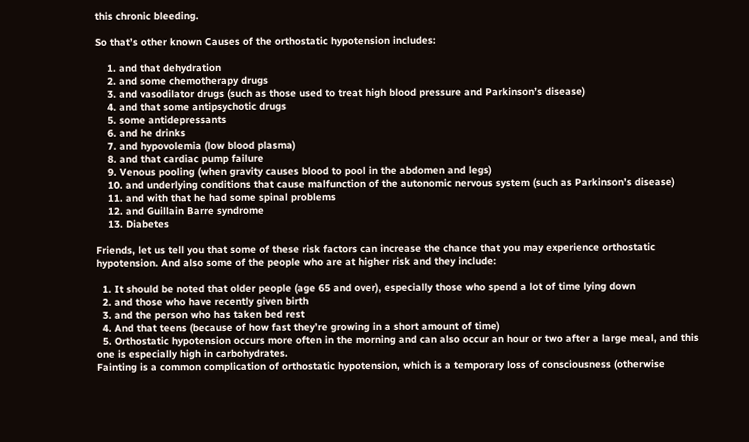this chronic bleeding.

So that’s other known Causes of the orthostatic hypotension includes:

    1. and that dehydration
    2. and some chemotherapy drugs
    3. and vasodilator drugs (such as those used to treat high blood pressure and Parkinson’s disease)
    4. and that some antipsychotic drugs
    5. some antidepressants
    6. and he drinks
    7. and hypovolemia (low blood plasma)
    8. and that cardiac pump failure
    9. Venous pooling (when gravity causes blood to pool in the abdomen and legs)
    10. and underlying conditions that cause malfunction of the autonomic nervous system (such as Parkinson’s disease)
    11. and with that he had some spinal problems
    12. and Guillain Barre syndrome
    13. Diabetes

Friends, let us tell you that some of these risk factors can increase the chance that you may experience orthostatic hypotension. And also some of the people who are at higher risk and they include:

  1. It should be noted that older people (age 65 and over), especially those who spend a lot of time lying down
  2. and those who have recently given birth
  3. and the person who has taken bed rest
  4. And that teens (because of how fast they’re growing in a short amount of time)
  5. Orthostatic hypotension occurs more often in the morning and can also occur an hour or two after a large meal, and this one is especially high in carbohydrates.
Fainting is a common complication of orthostatic hypotension, which is a temporary loss of consciousness (otherwise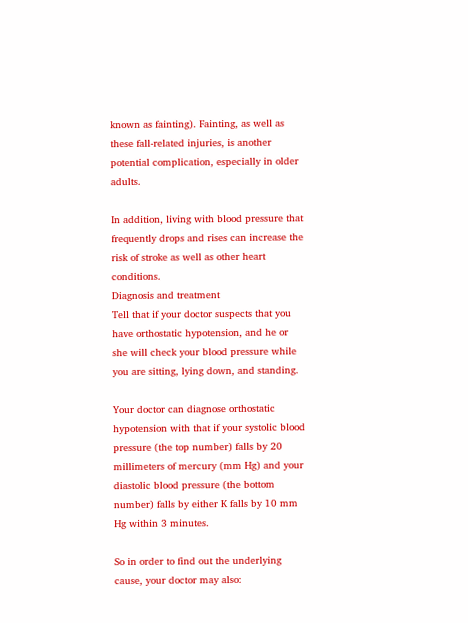known as fainting). Fainting, as well as these fall-related injuries, is another potential complication, especially in older adults.

In addition, living with blood pressure that frequently drops and rises can increase the risk of stroke as well as other heart conditions.
Diagnosis and treatment
Tell that if your doctor suspects that you have orthostatic hypotension, and he or she will check your blood pressure while you are sitting, lying down, and standing.

Your doctor can diagnose orthostatic hypotension with that if your systolic blood pressure (the top number) falls by 20 millimeters of mercury (mm Hg) and your diastolic blood pressure (the bottom number) falls by either K falls by 10 mm Hg within 3 minutes.

So in order to find out the underlying cause, your doctor may also: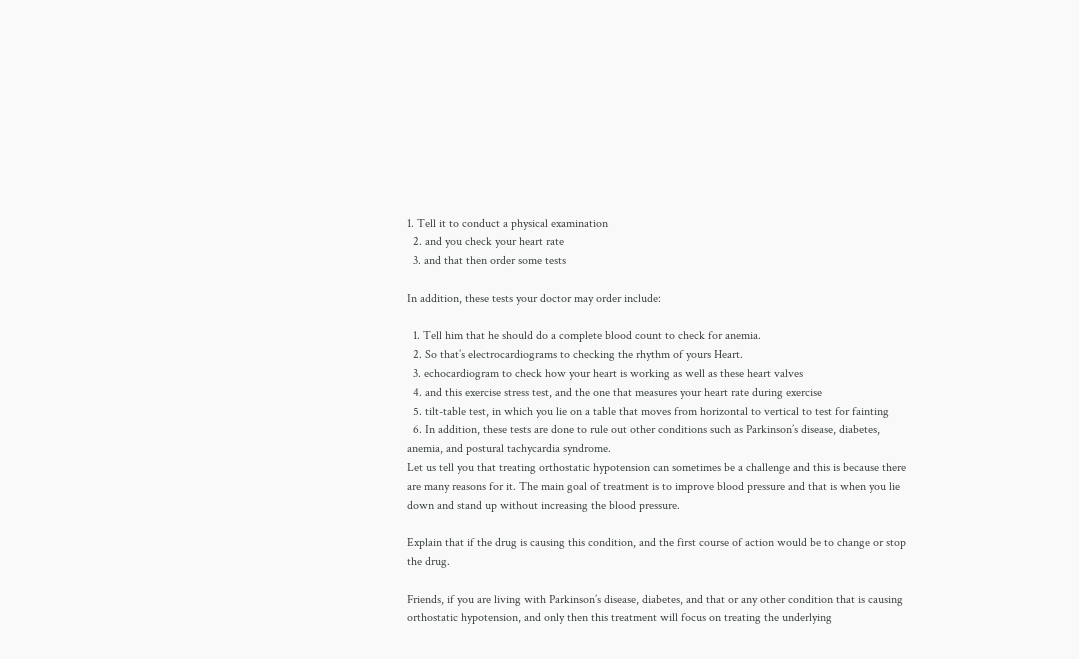1. Tell it to conduct a physical examination
  2. and you check your heart rate
  3. and that then order some tests

In addition, these tests your doctor may order include:

  1. Tell him that he should do a complete blood count to check for anemia.
  2. So that’s electrocardiograms to checking the rhythm of yours Heart.
  3. echocardiogram to check how your heart is working as well as these heart valves
  4. and this exercise stress test, and the one that measures your heart rate during exercise
  5. tilt-table test, in which you lie on a table that moves from horizontal to vertical to test for fainting
  6. In addition, these tests are done to rule out other conditions such as Parkinson’s disease, diabetes, anemia, and postural tachycardia syndrome.
Let us tell you that treating orthostatic hypotension can sometimes be a challenge and this is because there are many reasons for it. The main goal of treatment is to improve blood pressure and that is when you lie down and stand up without increasing the blood pressure.

Explain that if the drug is causing this condition, and the first course of action would be to change or stop the drug.

Friends, if you are living with Parkinson’s disease, diabetes, and that or any other condition that is causing orthostatic hypotension, and only then this treatment will focus on treating the underlying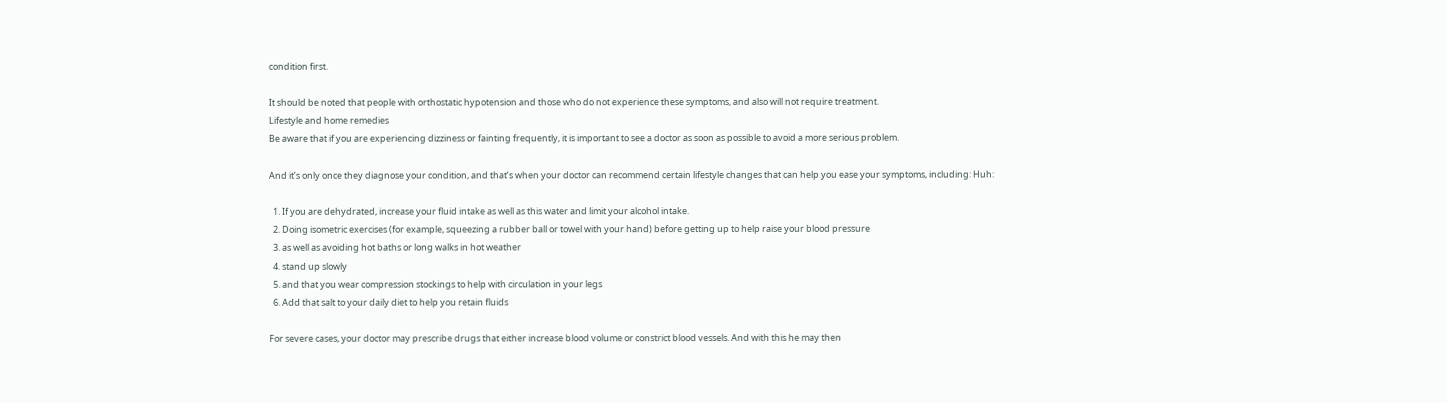condition first.

It should be noted that people with orthostatic hypotension and those who do not experience these symptoms, and also will not require treatment.
Lifestyle and home remedies
Be aware that if you are experiencing dizziness or fainting frequently, it is important to see a doctor as soon as possible to avoid a more serious problem.

And it’s only once they diagnose your condition, and that’s when your doctor can recommend certain lifestyle changes that can help you ease your symptoms, including: Huh:

  1. If you are dehydrated, increase your fluid intake as well as this water and limit your alcohol intake.
  2. Doing isometric exercises (for example, squeezing a rubber ball or towel with your hand) before getting up to help raise your blood pressure
  3. as well as avoiding hot baths or long walks in hot weather
  4. stand up slowly
  5. and that you wear compression stockings to help with circulation in your legs
  6. Add that salt to your daily diet to help you retain fluids

For severe cases, your doctor may prescribe drugs that either increase blood volume or constrict blood vessels. And with this he may then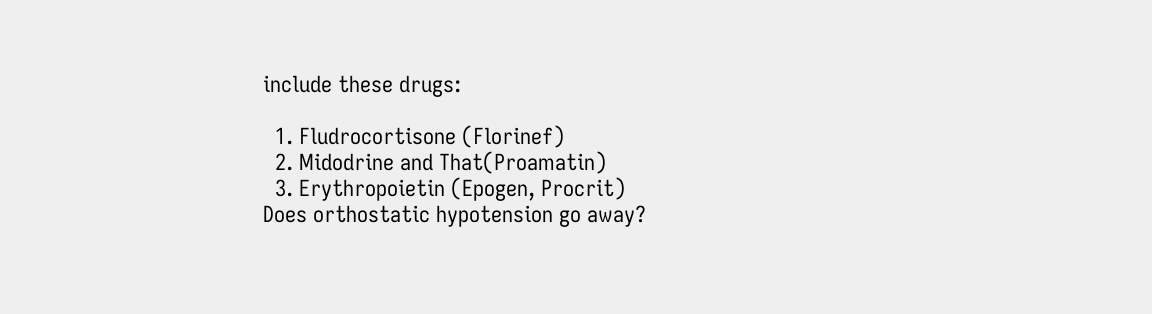include these drugs:

  1. Fludrocortisone (Florinef)
  2. Midodrine and That(Proamatin)
  3. Erythropoietin (Epogen, Procrit)
Does orthostatic hypotension go away?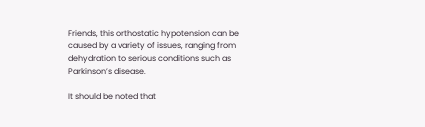Friends, this orthostatic hypotension can be caused by a variety of issues, ranging from dehydration to serious conditions such as Parkinson’s disease.

It should be noted that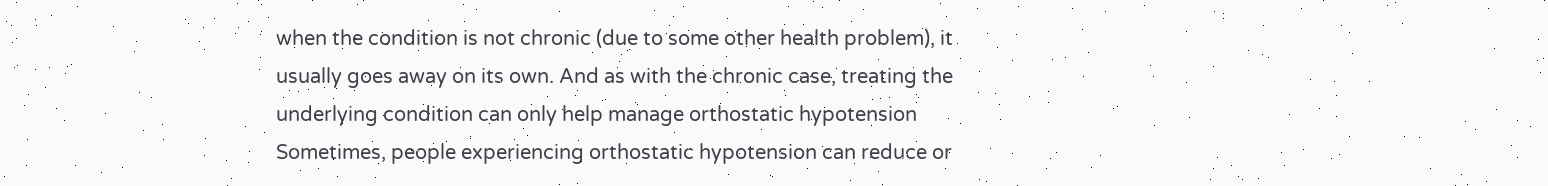when the condition is not chronic (due to some other health problem), it usually goes away on its own. And as with the chronic case, treating the underlying condition can only help manage orthostatic hypotension Sometimes, people experiencing orthostatic hypotension can reduce or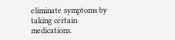eliminate symptoms by taking certain medications.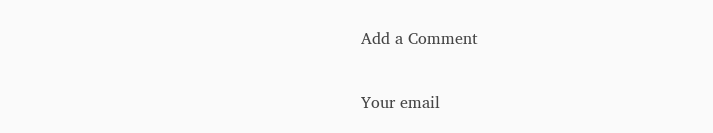Add a Comment

Your email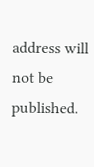address will not be published.